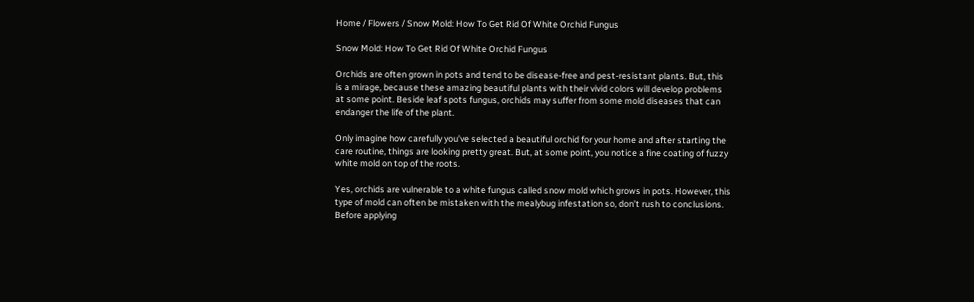Home / Flowers / Snow Mold: How To Get Rid Of White Orchid Fungus

Snow Mold: How To Get Rid Of White Orchid Fungus

Orchids are often grown in pots and tend to be disease-free and pest-resistant plants. But, this is a mirage, because these amazing beautiful plants with their vivid colors will develop problems at some point. Beside leaf spots fungus, orchids may suffer from some mold diseases that can endanger the life of the plant.

Only imagine how carefully you’ve selected a beautiful orchid for your home and after starting the care routine, things are looking pretty great. But, at some point, you notice a fine coating of fuzzy white mold on top of the roots.

Yes, orchids are vulnerable to a white fungus called snow mold which grows in pots. However, this type of mold can often be mistaken with the mealybug infestation so, don’t rush to conclusions. Before applying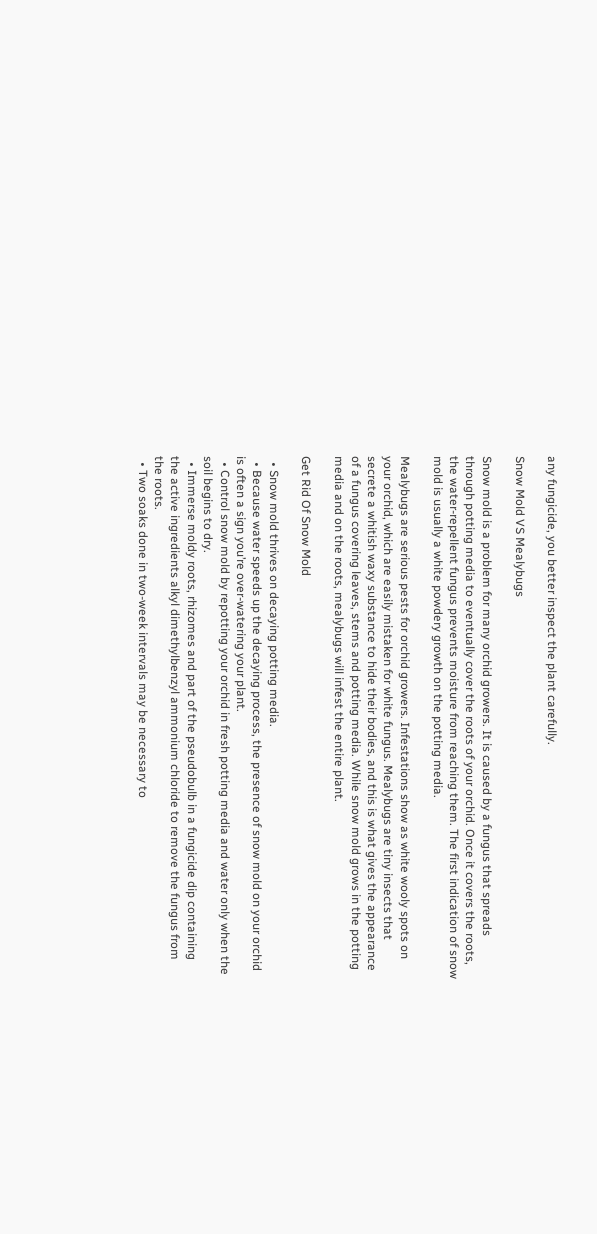any fungicide, you better inspect the plant carefully.

Snow Mold VS Mealybugs

Snow mold is a problem for many orchid growers. It is caused by a fungus that spreads through potting media to eventually cover the roots of your orchid. Once it covers the roots, the water-repellent fungus prevents moisture from reaching them. The first indication of snow mold is usually a white powdery growth on the potting media.

Mealybugs are serious pests for orchid growers. Infestations show as white wooly spots on your orchid, which are easily mistaken for white fungus. Mealybugs are tiny insects that secrete a whitish waxy substance to hide their bodies, and this is what gives the appearance of a fungus covering leaves, stems and potting media. While snow mold grows in the potting media and on the roots, mealybugs will infest the entire plant.

Get Rid Of Snow Mold

  • Snow mold thrives on decaying potting media.
  • Because water speeds up the decaying process, the presence of snow mold on your orchid is often a sign you’re over-watering your plant.
  • Control snow mold by repotting your orchid in fresh potting media and water only when the soil begins to dry.
  • Immerse moldy roots, rhizomes and part of the pseudobulb in a fungicide dip containing the active ingredients alkyl dimethylbenzyl ammonium chloride to remove the fungus from the roots.
  • Two soaks done in two-week intervals may be necessary to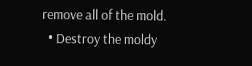remove all of the mold.
  • Destroy the moldy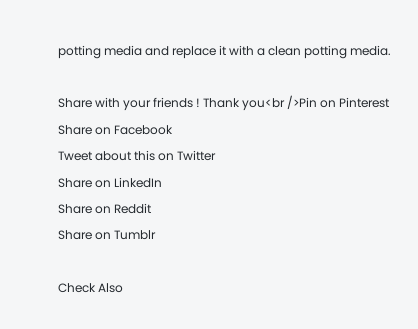potting media and replace it with a clean potting media.

Share with your friends ! Thank you<br />Pin on Pinterest
Share on Facebook
Tweet about this on Twitter
Share on LinkedIn
Share on Reddit
Share on Tumblr

Check Also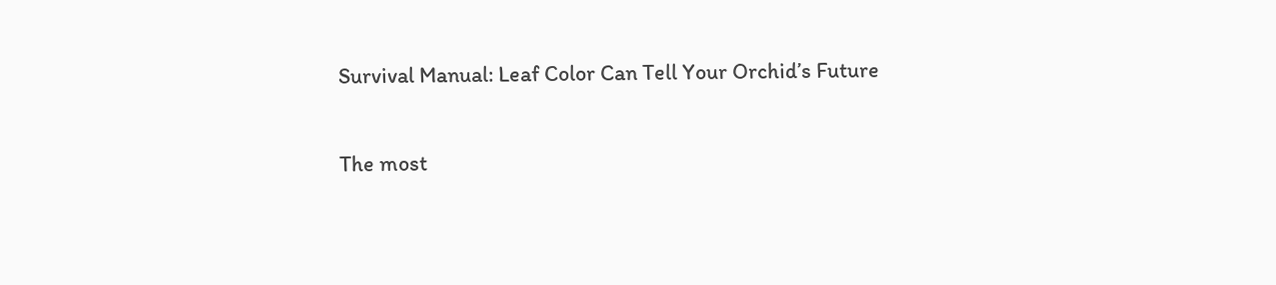Survival Manual: Leaf Color Can Tell Your Orchid’s Future

The most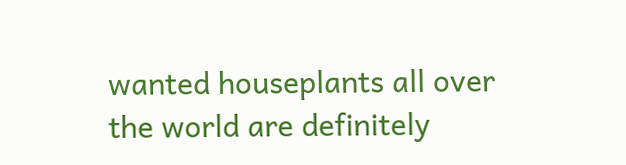wanted houseplants all over the world are definitely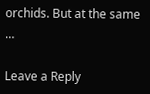orchids. But at the same …

Leave a Reply